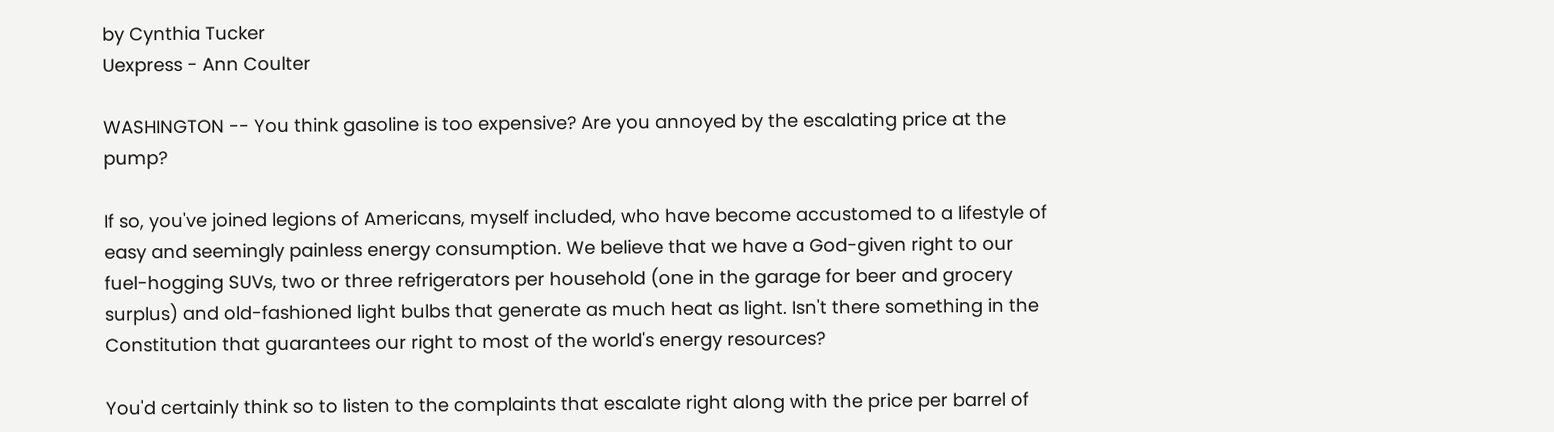by Cynthia Tucker
Uexpress - Ann Coulter

WASHINGTON -- You think gasoline is too expensive? Are you annoyed by the escalating price at the pump?

If so, you've joined legions of Americans, myself included, who have become accustomed to a lifestyle of easy and seemingly painless energy consumption. We believe that we have a God-given right to our fuel-hogging SUVs, two or three refrigerators per household (one in the garage for beer and grocery surplus) and old-fashioned light bulbs that generate as much heat as light. Isn't there something in the Constitution that guarantees our right to most of the world's energy resources?

You'd certainly think so to listen to the complaints that escalate right along with the price per barrel of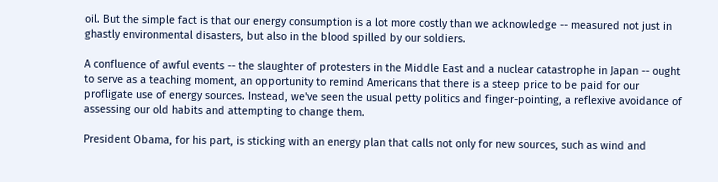oil. But the simple fact is that our energy consumption is a lot more costly than we acknowledge -- measured not just in ghastly environmental disasters, but also in the blood spilled by our soldiers.

A confluence of awful events -- the slaughter of protesters in the Middle East and a nuclear catastrophe in Japan -- ought to serve as a teaching moment, an opportunity to remind Americans that there is a steep price to be paid for our profligate use of energy sources. Instead, we've seen the usual petty politics and finger-pointing, a reflexive avoidance of assessing our old habits and attempting to change them.

President Obama, for his part, is sticking with an energy plan that calls not only for new sources, such as wind and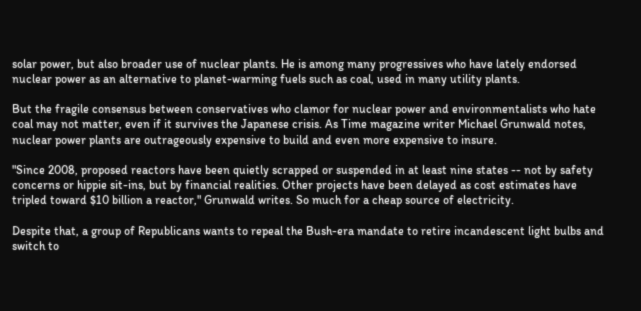solar power, but also broader use of nuclear plants. He is among many progressives who have lately endorsed nuclear power as an alternative to planet-warming fuels such as coal, used in many utility plants.

But the fragile consensus between conservatives who clamor for nuclear power and environmentalists who hate coal may not matter, even if it survives the Japanese crisis. As Time magazine writer Michael Grunwald notes, nuclear power plants are outrageously expensive to build and even more expensive to insure.

"Since 2008, proposed reactors have been quietly scrapped or suspended in at least nine states -- not by safety concerns or hippie sit-ins, but by financial realities. Other projects have been delayed as cost estimates have tripled toward $10 billion a reactor," Grunwald writes. So much for a cheap source of electricity.

Despite that, a group of Republicans wants to repeal the Bush-era mandate to retire incandescent light bulbs and switch to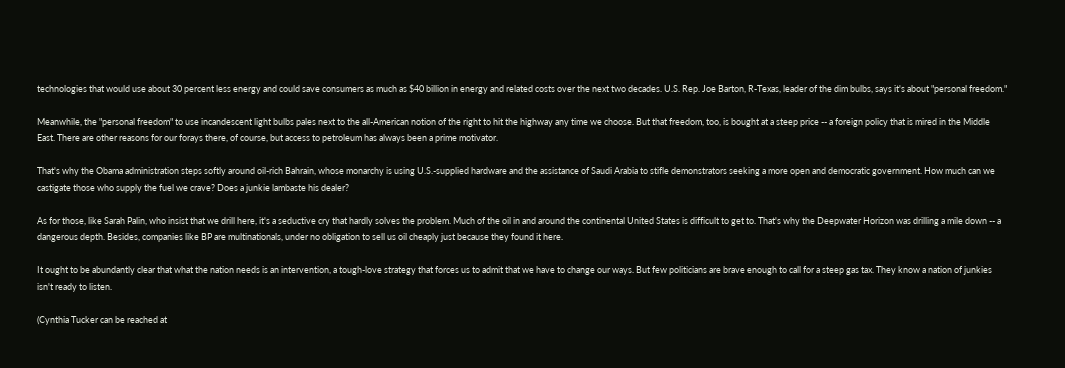technologies that would use about 30 percent less energy and could save consumers as much as $40 billion in energy and related costs over the next two decades. U.S. Rep. Joe Barton, R-Texas, leader of the dim bulbs, says it's about "personal freedom."

Meanwhile, the "personal freedom" to use incandescent light bulbs pales next to the all-American notion of the right to hit the highway any time we choose. But that freedom, too, is bought at a steep price -- a foreign policy that is mired in the Middle East. There are other reasons for our forays there, of course, but access to petroleum has always been a prime motivator.

That's why the Obama administration steps softly around oil-rich Bahrain, whose monarchy is using U.S.-supplied hardware and the assistance of Saudi Arabia to stifle demonstrators seeking a more open and democratic government. How much can we castigate those who supply the fuel we crave? Does a junkie lambaste his dealer?

As for those, like Sarah Palin, who insist that we drill here, it's a seductive cry that hardly solves the problem. Much of the oil in and around the continental United States is difficult to get to. That's why the Deepwater Horizon was drilling a mile down -- a dangerous depth. Besides, companies like BP are multinationals, under no obligation to sell us oil cheaply just because they found it here.

It ought to be abundantly clear that what the nation needs is an intervention, a tough-love strategy that forces us to admit that we have to change our ways. But few politicians are brave enough to call for a steep gas tax. They know a nation of junkies isn't ready to listen.

(Cynthia Tucker can be reached at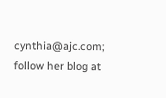cynthia@ajc.com; follow her blog at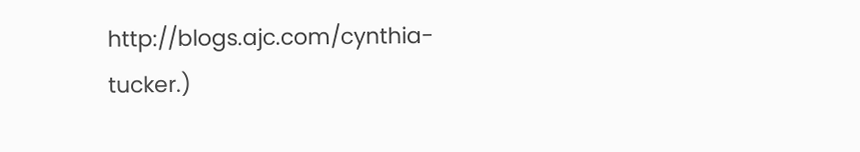http://blogs.ajc.com/cynthia-tucker.)